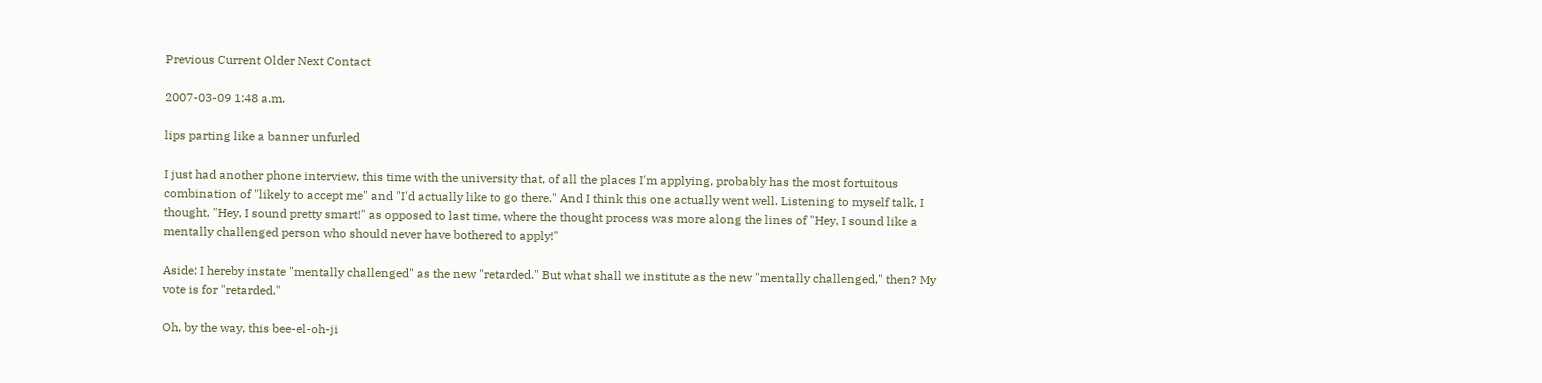Previous Current Older Next Contact

2007-03-09 1:48 a.m.

lips parting like a banner unfurled

I just had another phone interview, this time with the university that, of all the places I'm applying, probably has the most fortuitous combination of "likely to accept me" and "I'd actually like to go there." And I think this one actually went well. Listening to myself talk, I thought, "Hey, I sound pretty smart!" as opposed to last time, where the thought process was more along the lines of "Hey, I sound like a mentally challenged person who should never have bothered to apply!"

Aside: I hereby instate "mentally challenged" as the new "retarded." But what shall we institute as the new "mentally challenged," then? My vote is for "retarded."

Oh, by the way, this bee-el-oh-ji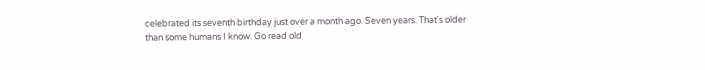celebrated its seventh birthday just over a month ago. Seven years. That's older than some humans I know. Go read old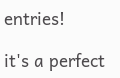entries!

it's a perfect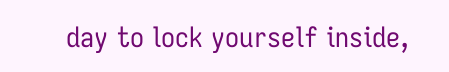day to lock yourself inside,